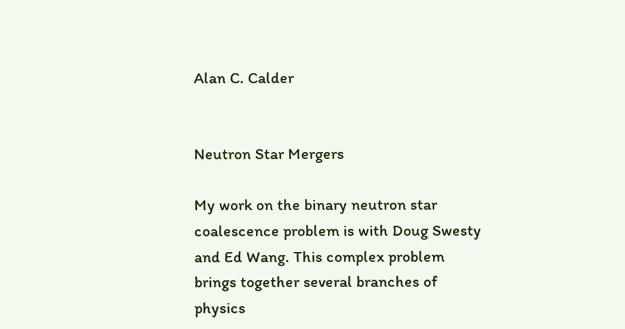Alan C. Calder


Neutron Star Mergers

My work on the binary neutron star coalescence problem is with Doug Swesty and Ed Wang. This complex problem brings together several branches of physics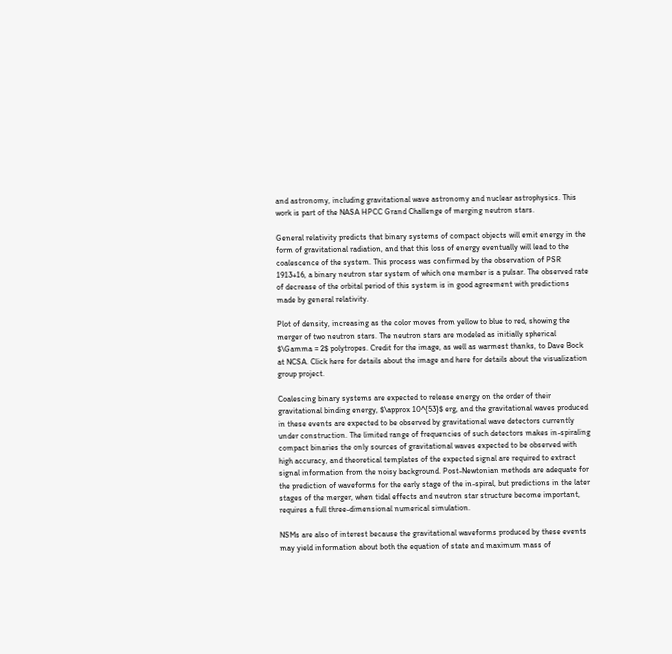and astronomy, including gravitational wave astronomy and nuclear astrophysics. This work is part of the NASA HPCC Grand Challenge of merging neutron stars.

General relativity predicts that binary systems of compact objects will emit energy in the form of gravitational radiation, and that this loss of energy eventually will lead to the coalescence of the system. This process was confirmed by the observation of PSR 1913+16, a binary neutron star system of which one member is a pulsar. The observed rate of decrease of the orbital period of this system is in good agreement with predictions made by general relativity.

Plot of density, increasing as the color moves from yellow to blue to red, showing the merger of two neutron stars. The neutron stars are modeled as initially spherical $\Gamma = 2$ polytropes. Credit for the image, as well as warmest thanks, to Dave Bock at NCSA. Click here for details about the image and here for details about the visualization group project.

Coalescing binary systems are expected to release energy on the order of their gravitational binding energy, $\approx 10^{53}$ erg, and the gravitational waves produced in these events are expected to be observed by gravitational wave detectors currently under construction. The limited range of frequencies of such detectors makes in-spiraling compact binaries the only sources of gravitational waves expected to be observed with high accuracy, and theoretical templates of the expected signal are required to extract signal information from the noisy background. Post-Newtonian methods are adequate for the prediction of waveforms for the early stage of the in-spiral, but predictions in the later stages of the merger, when tidal effects and neutron star structure become important, requires a full three-dimensional numerical simulation.

NSMs are also of interest because the gravitational waveforms produced by these events may yield information about both the equation of state and maximum mass of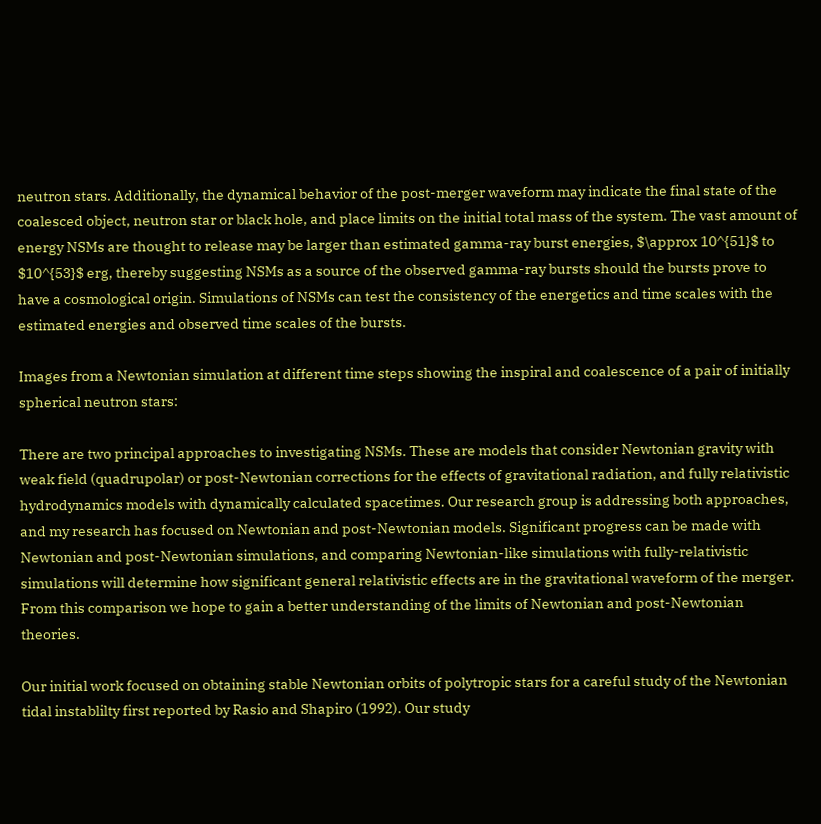neutron stars. Additionally, the dynamical behavior of the post-merger waveform may indicate the final state of the coalesced object, neutron star or black hole, and place limits on the initial total mass of the system. The vast amount of energy NSMs are thought to release may be larger than estimated gamma-ray burst energies, $\approx 10^{51}$ to $10^{53}$ erg, thereby suggesting NSMs as a source of the observed gamma-ray bursts should the bursts prove to have a cosmological origin. Simulations of NSMs can test the consistency of the energetics and time scales with the estimated energies and observed time scales of the bursts.

Images from a Newtonian simulation at different time steps showing the inspiral and coalescence of a pair of initially spherical neutron stars:

There are two principal approaches to investigating NSMs. These are models that consider Newtonian gravity with weak field (quadrupolar) or post-Newtonian corrections for the effects of gravitational radiation, and fully relativistic hydrodynamics models with dynamically calculated spacetimes. Our research group is addressing both approaches, and my research has focused on Newtonian and post-Newtonian models. Significant progress can be made with Newtonian and post-Newtonian simulations, and comparing Newtonian-like simulations with fully-relativistic simulations will determine how significant general relativistic effects are in the gravitational waveform of the merger. From this comparison we hope to gain a better understanding of the limits of Newtonian and post-Newtonian theories.

Our initial work focused on obtaining stable Newtonian orbits of polytropic stars for a careful study of the Newtonian tidal instablilty first reported by Rasio and Shapiro (1992). Our study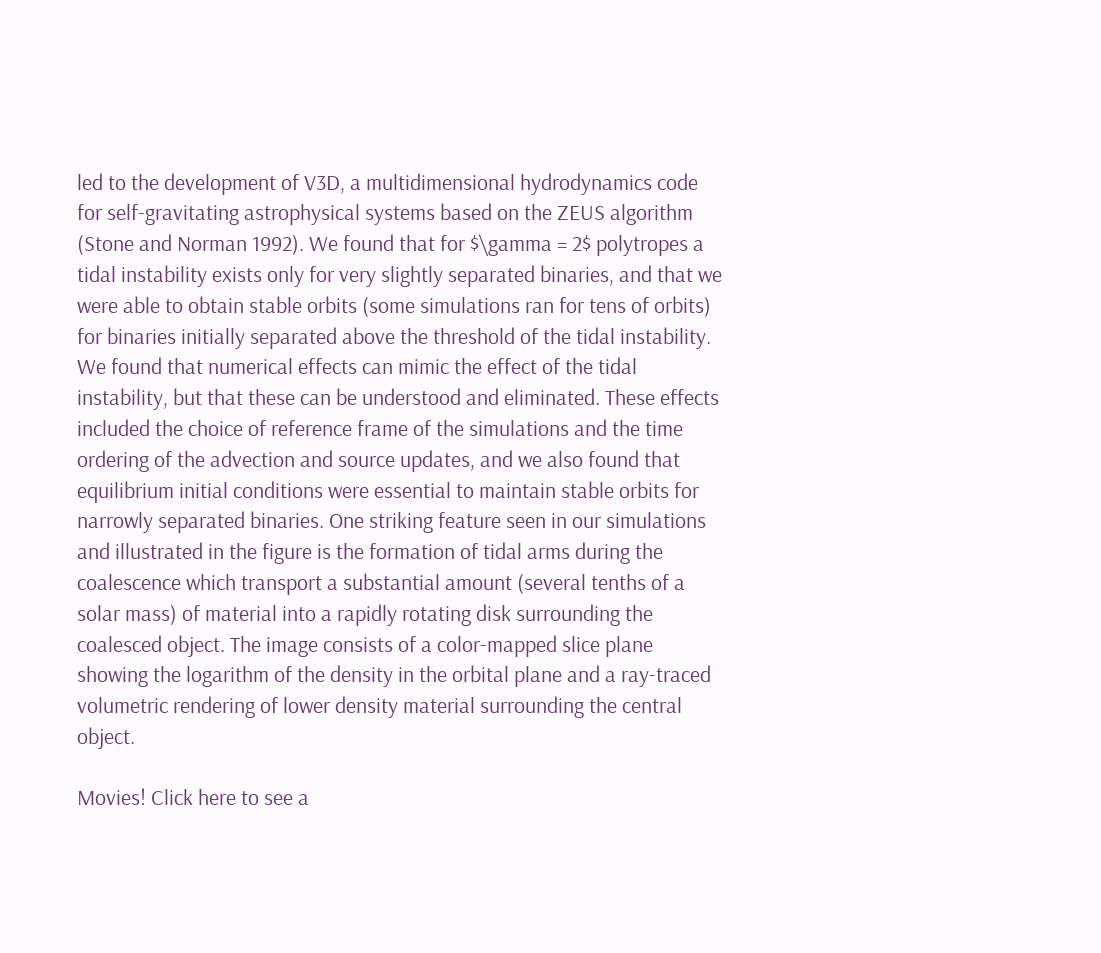led to the development of V3D, a multidimensional hydrodynamics code for self-gravitating astrophysical systems based on the ZEUS algorithm (Stone and Norman 1992). We found that for $\gamma = 2$ polytropes a tidal instability exists only for very slightly separated binaries, and that we were able to obtain stable orbits (some simulations ran for tens of orbits) for binaries initially separated above the threshold of the tidal instability. We found that numerical effects can mimic the effect of the tidal instability, but that these can be understood and eliminated. These effects included the choice of reference frame of the simulations and the time ordering of the advection and source updates, and we also found that equilibrium initial conditions were essential to maintain stable orbits for narrowly separated binaries. One striking feature seen in our simulations and illustrated in the figure is the formation of tidal arms during the coalescence which transport a substantial amount (several tenths of a solar mass) of material into a rapidly rotating disk surrounding the coalesced object. The image consists of a color-mapped slice plane showing the logarithm of the density in the orbital plane and a ray-traced volumetric rendering of lower density material surrounding the central object.

Movies! Click here to see a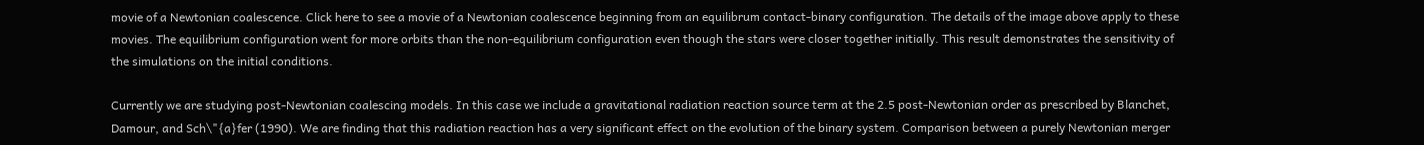movie of a Newtonian coalescence. Click here to see a movie of a Newtonian coalescence beginning from an equilibrum contact-binary configuration. The details of the image above apply to these movies. The equilibrium configuration went for more orbits than the non-equilibrium configuration even though the stars were closer together initially. This result demonstrates the sensitivity of the simulations on the initial conditions.

Currently we are studying post-Newtonian coalescing models. In this case we include a gravitational radiation reaction source term at the 2.5 post-Newtonian order as prescribed by Blanchet, Damour, and Sch\"{a}fer (1990). We are finding that this radiation reaction has a very significant effect on the evolution of the binary system. Comparison between a purely Newtonian merger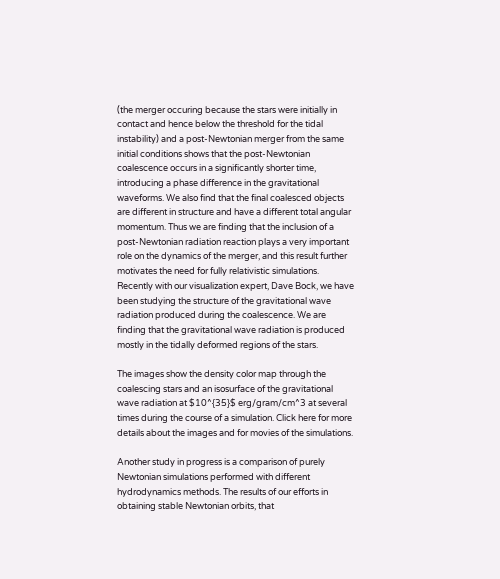(the merger occuring because the stars were initially in contact and hence below the threshold for the tidal instability) and a post-Newtonian merger from the same initial conditions shows that the post-Newtonian coalescence occurs in a significantly shorter time, introducing a phase difference in the gravitational waveforms. We also find that the final coalesced objects are different in structure and have a different total angular momentum. Thus we are finding that the inclusion of a post-Newtonian radiation reaction plays a very important role on the dynamics of the merger, and this result further motivates the need for fully relativistic simulations. Recently with our visualization expert, Dave Bock, we have been studying the structure of the gravitational wave radiation produced during the coalescence. We are finding that the gravitational wave radiation is produced mostly in the tidally deformed regions of the stars.

The images show the density color map through the coalescing stars and an isosurface of the gravitational wave radiation at $10^{35}$ erg/gram/cm^3 at several times during the course of a simulation. Click here for more details about the images and for movies of the simulations.

Another study in progress is a comparison of purely Newtonian simulations performed with different hydrodynamics methods. The results of our efforts in obtaining stable Newtonian orbits, that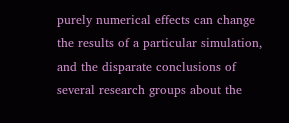purely numerical effects can change the results of a particular simulation, and the disparate conclusions of several research groups about the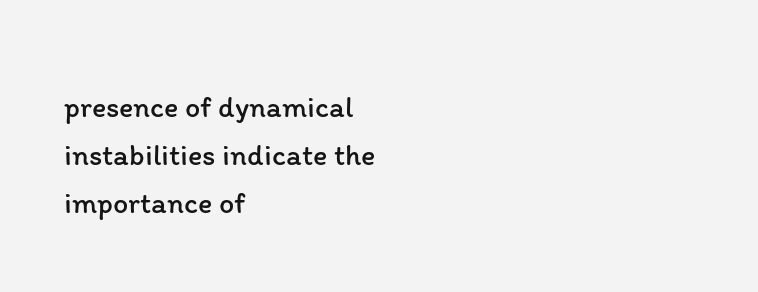presence of dynamical instabilities indicate the importance of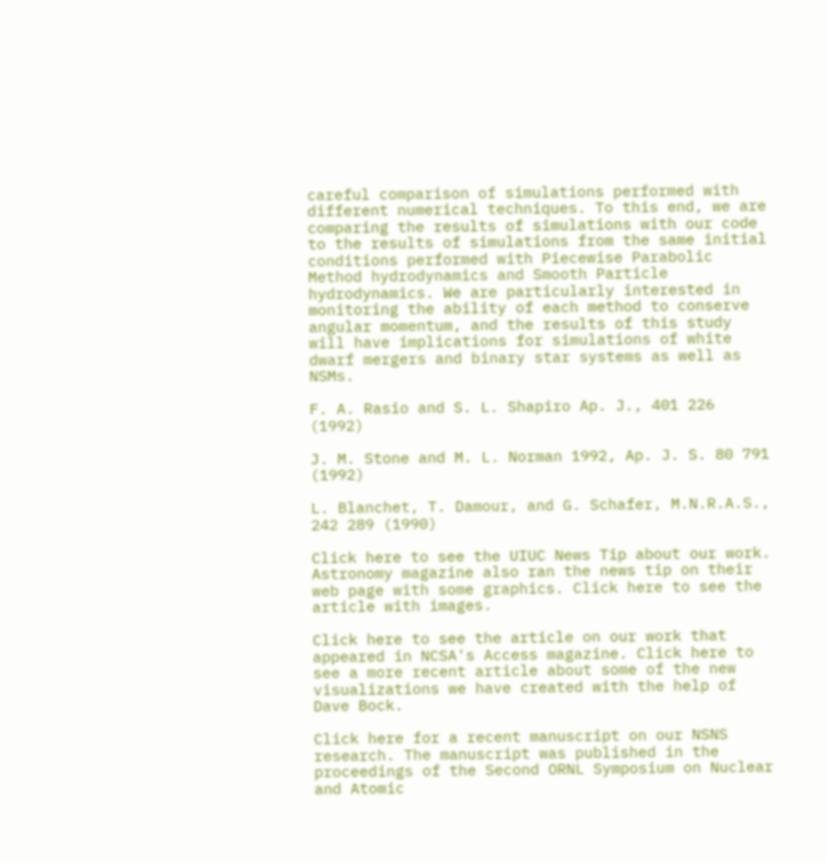careful comparison of simulations performed with different numerical techniques. To this end, we are comparing the results of simulations with our code to the results of simulations from the same initial conditions performed with Piecewise Parabolic Method hydrodynamics and Smooth Particle hydrodynamics. We are particularly interested in monitoring the ability of each method to conserve angular momentum, and the results of this study will have implications for simulations of white dwarf mergers and binary star systems as well as NSMs.

F. A. Rasio and S. L. Shapiro Ap. J., 401 226 (1992)

J. M. Stone and M. L. Norman 1992, Ap. J. S. 80 791 (1992)

L. Blanchet, T. Damour, and G. Schafer, M.N.R.A.S., 242 289 (1990)

Click here to see the UIUC News Tip about our work. Astronomy magazine also ran the news tip on their web page with some graphics. Click here to see the article with images.

Click here to see the article on our work that appeared in NCSA's Access magazine. Click here to see a more recent article about some of the new visualizations we have created with the help of Dave Bock.

Click here for a recent manuscript on our NSNS research. The manuscript was published in the proceedings of the Second ORNL Symposium on Nuclear and Atomic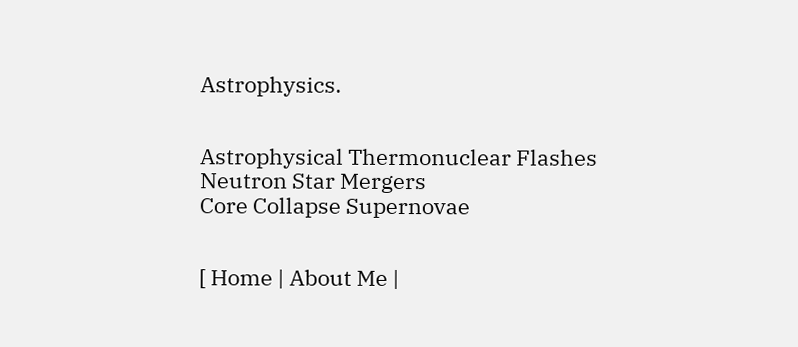Astrophysics.


Astrophysical Thermonuclear Flashes
Neutron Star Mergers
Core Collapse Supernovae


[ Home | About Me |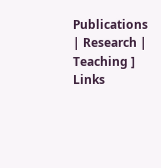Publications | Research | Teaching ] Links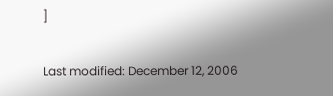]

Last modified: December 12, 2006